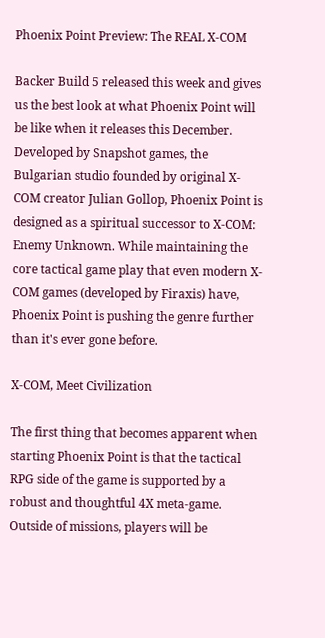Phoenix Point Preview: The REAL X-COM

Backer Build 5 released this week and gives us the best look at what Phoenix Point will be like when it releases this December. Developed by Snapshot games, the Bulgarian studio founded by original X-COM creator Julian Gollop, Phoenix Point is designed as a spiritual successor to X-COM: Enemy Unknown. While maintaining the core tactical game play that even modern X-COM games (developed by Firaxis) have, Phoenix Point is pushing the genre further than it's ever gone before.

X-COM, Meet Civilization

The first thing that becomes apparent when starting Phoenix Point is that the tactical RPG side of the game is supported by a robust and thoughtful 4X meta-game. Outside of missions, players will be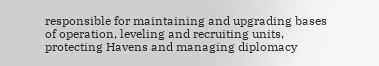responsible for maintaining and upgrading bases of operation, leveling and recruiting units, protecting Havens and managing diplomacy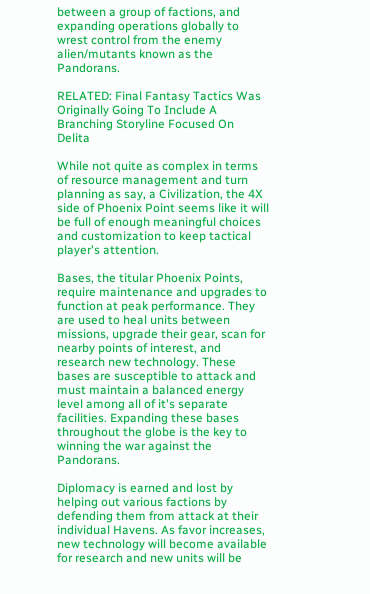between a group of factions, and expanding operations globally to wrest control from the enemy alien/mutants known as the Pandorans.

RELATED: Final Fantasy Tactics Was Originally Going To Include A Branching Storyline Focused On Delita

While not quite as complex in terms of resource management and turn planning as say, a Civilization, the 4X side of Phoenix Point seems like it will be full of enough meaningful choices and customization to keep tactical player's attention.

Bases, the titular Phoenix Points, require maintenance and upgrades to function at peak performance. They are used to heal units between missions, upgrade their gear, scan for nearby points of interest, and research new technology. These bases are susceptible to attack and must maintain a balanced energy level among all of it's separate facilities. Expanding these bases throughout the globe is the key to winning the war against the Pandorans.

Diplomacy is earned and lost by helping out various factions by defending them from attack at their individual Havens. As favor increases, new technology will become available for research and new units will be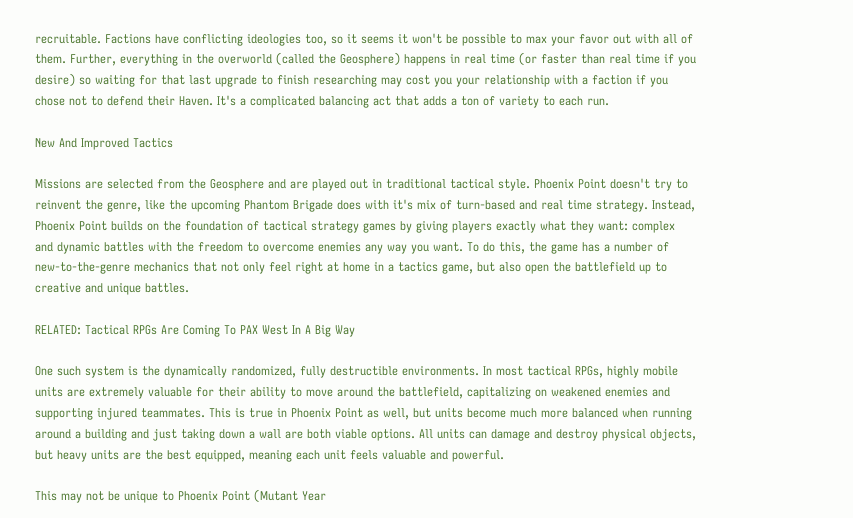recruitable. Factions have conflicting ideologies too, so it seems it won't be possible to max your favor out with all of them. Further, everything in the overworld (called the Geosphere) happens in real time (or faster than real time if you desire) so waiting for that last upgrade to finish researching may cost you your relationship with a faction if you chose not to defend their Haven. It's a complicated balancing act that adds a ton of variety to each run.

New And Improved Tactics

Missions are selected from the Geosphere and are played out in traditional tactical style. Phoenix Point doesn't try to reinvent the genre, like the upcoming Phantom Brigade does with it's mix of turn-based and real time strategy. Instead, Phoenix Point builds on the foundation of tactical strategy games by giving players exactly what they want: complex and dynamic battles with the freedom to overcome enemies any way you want. To do this, the game has a number of new-to-the-genre mechanics that not only feel right at home in a tactics game, but also open the battlefield up to creative and unique battles.

RELATED: Tactical RPGs Are Coming To PAX West In A Big Way

One such system is the dynamically randomized, fully destructible environments. In most tactical RPGs, highly mobile units are extremely valuable for their ability to move around the battlefield, capitalizing on weakened enemies and supporting injured teammates. This is true in Phoenix Point as well, but units become much more balanced when running around a building and just taking down a wall are both viable options. All units can damage and destroy physical objects, but heavy units are the best equipped, meaning each unit feels valuable and powerful.

This may not be unique to Phoenix Point (Mutant Year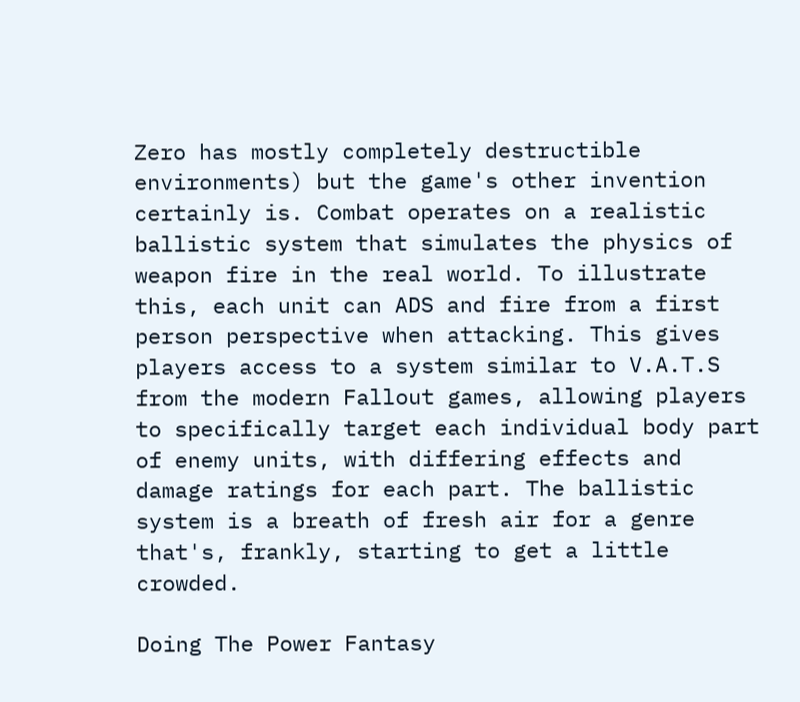Zero has mostly completely destructible environments) but the game's other invention certainly is. Combat operates on a realistic ballistic system that simulates the physics of weapon fire in the real world. To illustrate this, each unit can ADS and fire from a first person perspective when attacking. This gives players access to a system similar to V.A.T.S from the modern Fallout games, allowing players to specifically target each individual body part of enemy units, with differing effects and damage ratings for each part. The ballistic system is a breath of fresh air for a genre that's, frankly, starting to get a little crowded.

Doing The Power Fantasy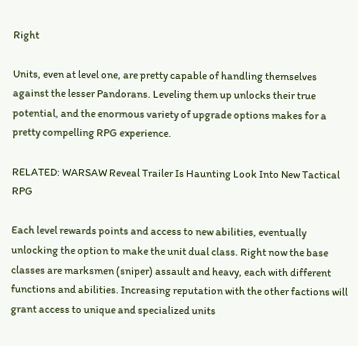Right

Units, even at level one, are pretty capable of handling themselves against the lesser Pandorans. Leveling them up unlocks their true potential, and the enormous variety of upgrade options makes for a pretty compelling RPG experience.

RELATED: WARSAW Reveal Trailer Is Haunting Look Into New Tactical RPG

Each level rewards points and access to new abilities, eventually unlocking the option to make the unit dual class. Right now the base classes are marksmen (sniper) assault and heavy, each with different functions and abilities. Increasing reputation with the other factions will grant access to unique and specialized units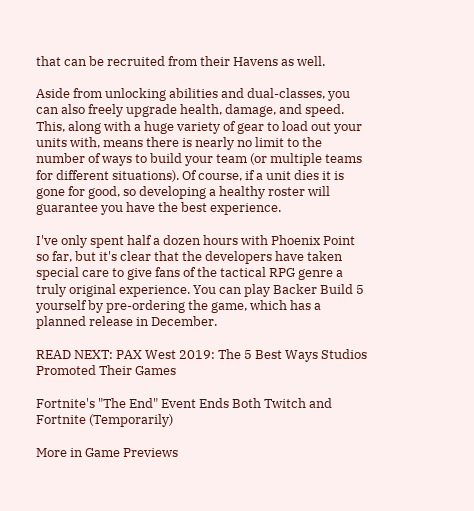that can be recruited from their Havens as well.

Aside from unlocking abilities and dual-classes, you can also freely upgrade health, damage, and speed. This, along with a huge variety of gear to load out your units with, means there is nearly no limit to the number of ways to build your team (or multiple teams for different situations). Of course, if a unit dies it is gone for good, so developing a healthy roster will guarantee you have the best experience.

I've only spent half a dozen hours with Phoenix Point so far, but it's clear that the developers have taken special care to give fans of the tactical RPG genre a truly original experience. You can play Backer Build 5 yourself by pre-ordering the game, which has a planned release in December.

READ NEXT: PAX West 2019: The 5 Best Ways Studios Promoted Their Games

Fortnite's "The End" Event Ends Both Twitch and Fortnite (Temporarily)

More in Game Previews